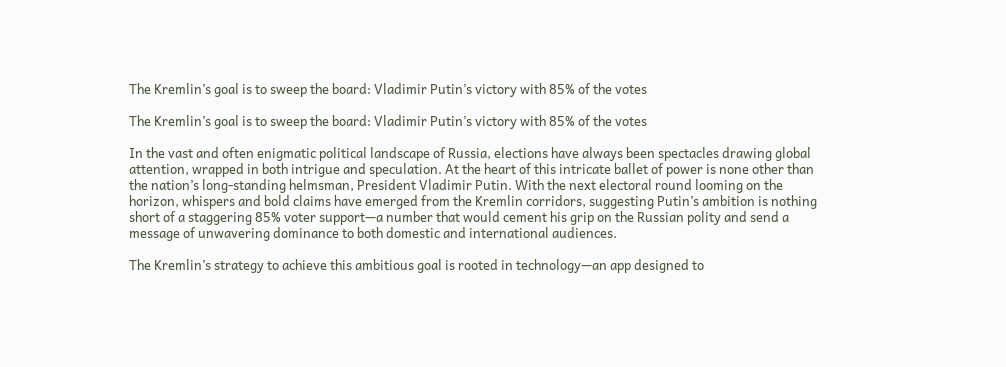The Kremlin’s goal is to sweep the board: Vladimir Putin’s victory with 85% of the votes

The Kremlin’s goal is to sweep the board: Vladimir Putin’s victory with 85% of the votes

In the vast and often enigmatic political landscape of Russia, elections have always been spectacles drawing global attention, wrapped in both intrigue and speculation. At the heart of this intricate ballet of power is none other than the nation’s long-standing helmsman, President Vladimir Putin. With the next electoral round looming on the horizon, whispers and bold claims have emerged from the Kremlin corridors, suggesting Putin’s ambition is nothing short of a staggering 85% voter support—a number that would cement his grip on the Russian polity and send a message of unwavering dominance to both domestic and international audiences.

The Kremlin’s strategy to achieve this ambitious goal is rooted in technology—an app designed to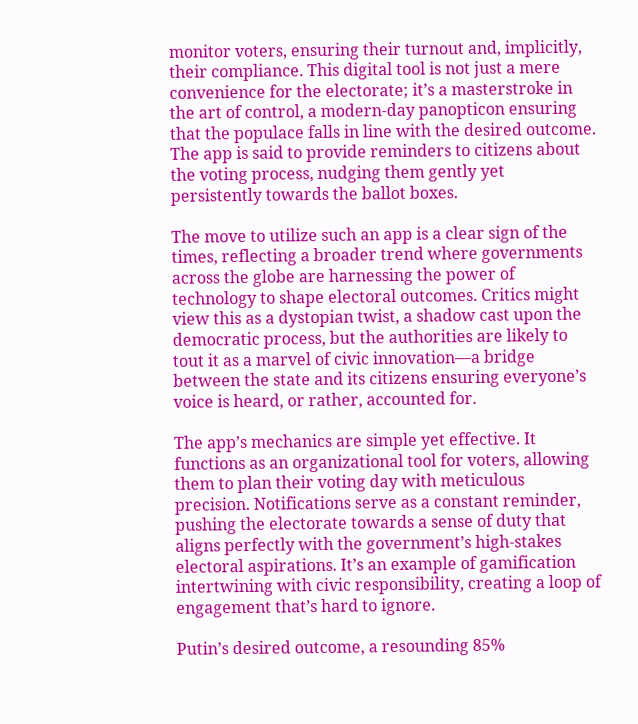monitor voters, ensuring their turnout and, implicitly, their compliance. This digital tool is not just a mere convenience for the electorate; it’s a masterstroke in the art of control, a modern-day panopticon ensuring that the populace falls in line with the desired outcome. The app is said to provide reminders to citizens about the voting process, nudging them gently yet persistently towards the ballot boxes.

The move to utilize such an app is a clear sign of the times, reflecting a broader trend where governments across the globe are harnessing the power of technology to shape electoral outcomes. Critics might view this as a dystopian twist, a shadow cast upon the democratic process, but the authorities are likely to tout it as a marvel of civic innovation—a bridge between the state and its citizens ensuring everyone’s voice is heard, or rather, accounted for.

The app’s mechanics are simple yet effective. It functions as an organizational tool for voters, allowing them to plan their voting day with meticulous precision. Notifications serve as a constant reminder, pushing the electorate towards a sense of duty that aligns perfectly with the government’s high-stakes electoral aspirations. It’s an example of gamification intertwining with civic responsibility, creating a loop of engagement that’s hard to ignore.

Putin’s desired outcome, a resounding 85%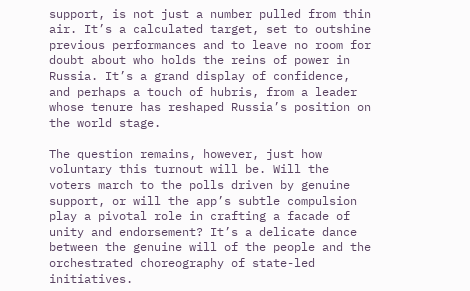support, is not just a number pulled from thin air. It’s a calculated target, set to outshine previous performances and to leave no room for doubt about who holds the reins of power in Russia. It’s a grand display of confidence, and perhaps a touch of hubris, from a leader whose tenure has reshaped Russia’s position on the world stage.

The question remains, however, just how voluntary this turnout will be. Will the voters march to the polls driven by genuine support, or will the app’s subtle compulsion play a pivotal role in crafting a facade of unity and endorsement? It’s a delicate dance between the genuine will of the people and the orchestrated choreography of state-led initiatives.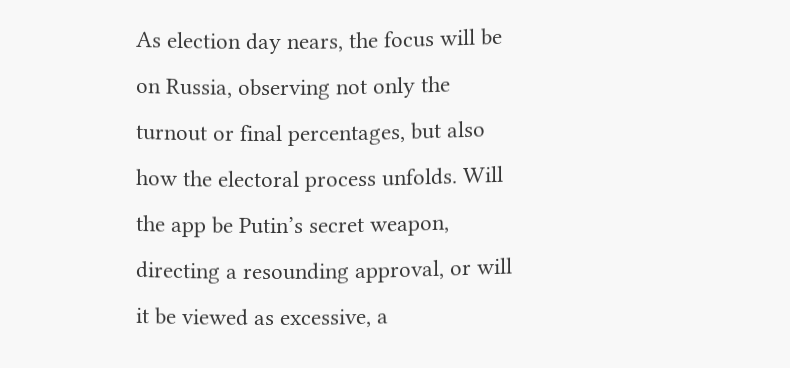As election day nears, the focus will be on Russia, observing not only the turnout or final percentages, but also how the electoral process unfolds. Will the app be Putin’s secret weapon, directing a resounding approval, or will it be viewed as excessive, a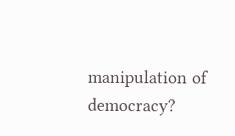manipulation of democracy?